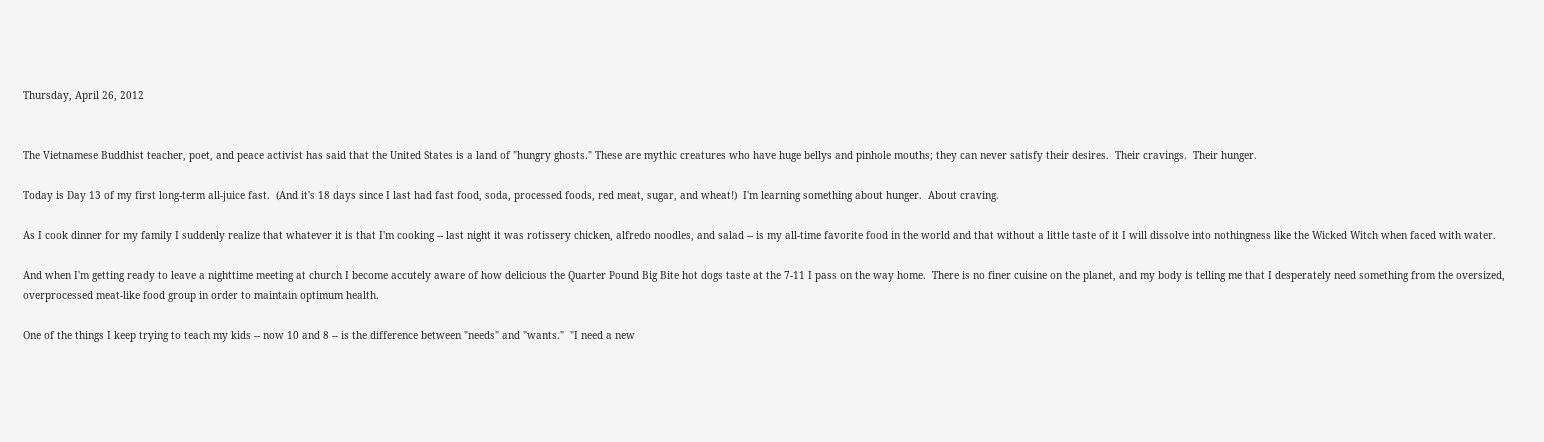Thursday, April 26, 2012


The Vietnamese Buddhist teacher, poet, and peace activist has said that the United States is a land of "hungry ghosts." These are mythic creatures who have huge bellys and pinhole mouths; they can never satisfy their desires.  Their cravings.  Their hunger.

Today is Day 13 of my first long-term all-juice fast.  (And it's 18 days since I last had fast food, soda, processed foods, red meat, sugar, and wheat!)  I'm learning something about hunger.  About craving.

As I cook dinner for my family I suddenly realize that whatever it is that I'm cooking -- last night it was rotissery chicken, alfredo noodles, and salad -- is my all-time favorite food in the world and that without a little taste of it I will dissolve into nothingness like the Wicked Witch when faced with water.

And when I'm getting ready to leave a nighttime meeting at church I become accutely aware of how delicious the Quarter Pound Big Bite hot dogs taste at the 7-11 I pass on the way home.  There is no finer cuisine on the planet, and my body is telling me that I desperately need something from the oversized, overprocessed meat-like food group in order to maintain optimum health.

One of the things I keep trying to teach my kids -- now 10 and 8 -- is the difference between "needs" and "wants."  "I need a new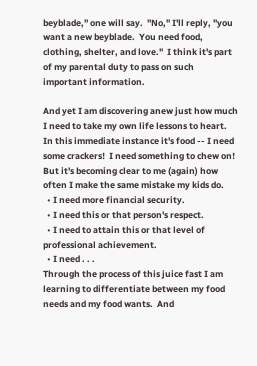beyblade," one will say.  "No," I'll reply, "you want a new beyblade.  You need food, clothing, shelter, and love."  I think it's part of my parental duty to pass on such important information.

And yet I am discovering anew just how much I need to take my own life lessons to heart.  In this immediate instance it's food -- I need some crackers!  I need something to chew on!  But it's becoming clear to me (again) how often I make the same mistake my kids do.
  • I need more financial security.
  • I need this or that person's respect.
  • I need to attain this or that level of professional achievement.
  • I need . . .
Through the process of this juice fast I am learning to differentiate between my food needs and my food wants.  And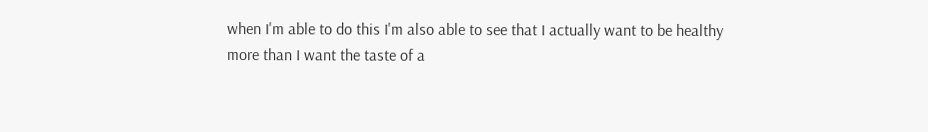when I'm able to do this I'm also able to see that I actually want to be healthy more than I want the taste of a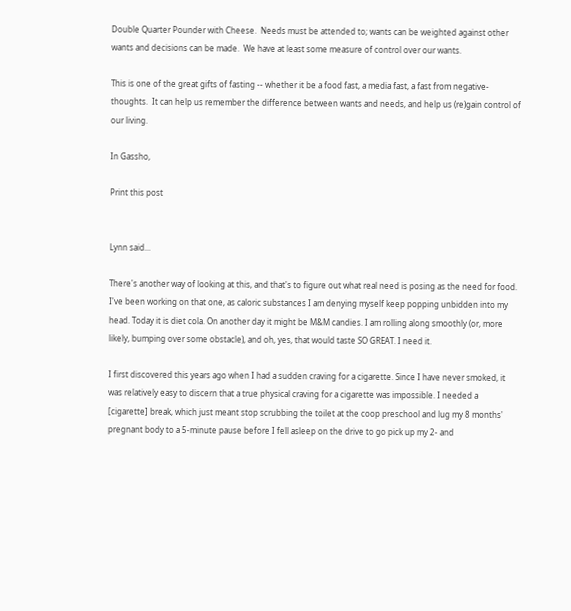Double Quarter Pounder with Cheese.  Needs must be attended to; wants can be weighted against other wants and decisions can be made.  We have at least some measure of control over our wants.

This is one of the great gifts of fasting -- whether it be a food fast, a media fast, a fast from negative-thoughts.  It can help us remember the difference between wants and needs, and help us (re)gain control of our living.

In Gassho,

Print this post


Lynn said...

There's another way of looking at this, and that's to figure out what real need is posing as the need for food. I've been working on that one, as caloric substances I am denying myself keep popping unbidden into my head. Today it is diet cola. On another day it might be M&M candies. I am rolling along smoothly (or, more likely, bumping over some obstacle), and oh, yes, that would taste SO GREAT. I need it.

I first discovered this years ago when I had a sudden craving for a cigarette. Since I have never smoked, it was relatively easy to discern that a true physical craving for a cigarette was impossible. I needed a [cigarette] break, which just meant stop scrubbing the toilet at the coop preschool and lug my 8 months' pregnant body to a 5-minute pause before I fell asleep on the drive to go pick up my 2- and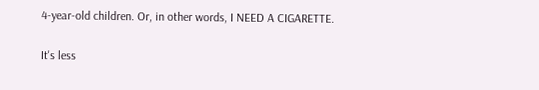4-year-old children. Or, in other words, I NEED A CIGARETTE.

It's less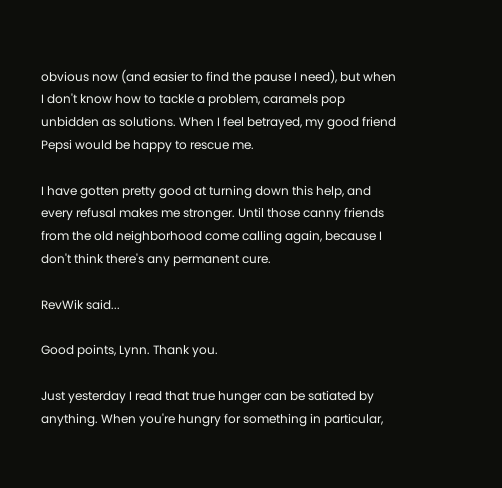obvious now (and easier to find the pause I need), but when I don't know how to tackle a problem, caramels pop unbidden as solutions. When I feel betrayed, my good friend Pepsi would be happy to rescue me.

I have gotten pretty good at turning down this help, and every refusal makes me stronger. Until those canny friends from the old neighborhood come calling again, because I don't think there's any permanent cure.

RevWik said...

Good points, Lynn. Thank you.

Just yesterday I read that true hunger can be satiated by anything. When you're hungry for something in particular,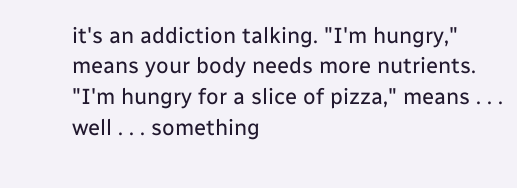it's an addiction talking. "I'm hungry," means your body needs more nutrients. "I'm hungry for a slice of pizza," means . . . well . . . something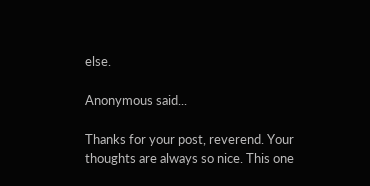else.

Anonymous said...

Thanks for your post, reverend. Your thoughts are always so nice. This one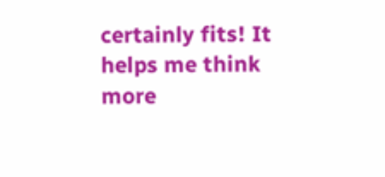certainly fits! It helps me think more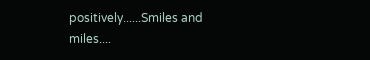positively......Smiles and miles....